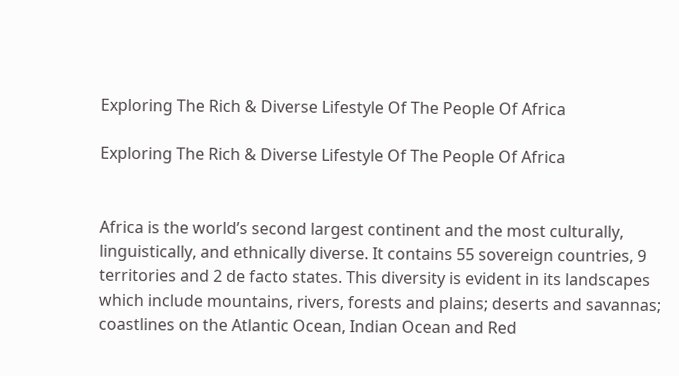Exploring The Rich & Diverse Lifestyle Of The People Of Africa

Exploring The Rich & Diverse Lifestyle Of The People Of Africa


Africa is the world’s second largest continent and the most culturally, linguistically, and ethnically diverse. It contains 55 sovereign countries, 9 territories and 2 de facto states. This diversity is evident in its landscapes which include mountains, rivers, forests and plains; deserts and savannas; coastlines on the Atlantic Ocean, Indian Ocean and Red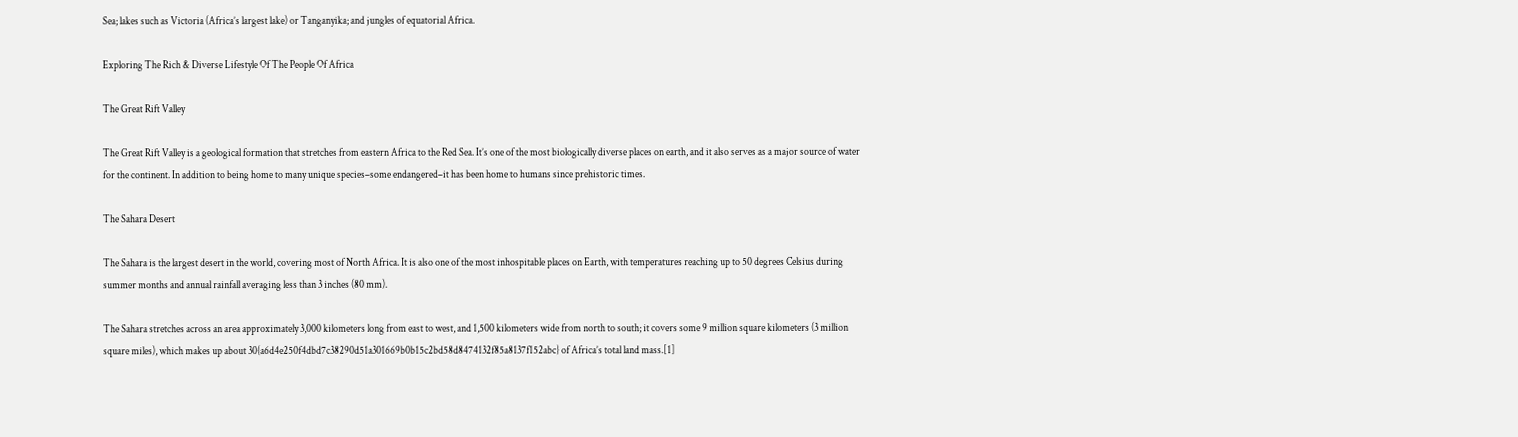Sea; lakes such as Victoria (Africa’s largest lake) or Tanganyika; and jungles of equatorial Africa.

Exploring The Rich & Diverse Lifestyle Of The People Of Africa

The Great Rift Valley

The Great Rift Valley is a geological formation that stretches from eastern Africa to the Red Sea. It’s one of the most biologically diverse places on earth, and it also serves as a major source of water for the continent. In addition to being home to many unique species–some endangered–it has been home to humans since prehistoric times.

The Sahara Desert

The Sahara is the largest desert in the world, covering most of North Africa. It is also one of the most inhospitable places on Earth, with temperatures reaching up to 50 degrees Celsius during summer months and annual rainfall averaging less than 3 inches (80 mm).

The Sahara stretches across an area approximately 3,000 kilometers long from east to west, and 1,500 kilometers wide from north to south; it covers some 9 million square kilometers (3 million square miles), which makes up about 30{a6d4e250f4dbd7c38290d51a301669b0b15c2bd58d8474132f85a8137f152abc} of Africa’s total land mass.[1]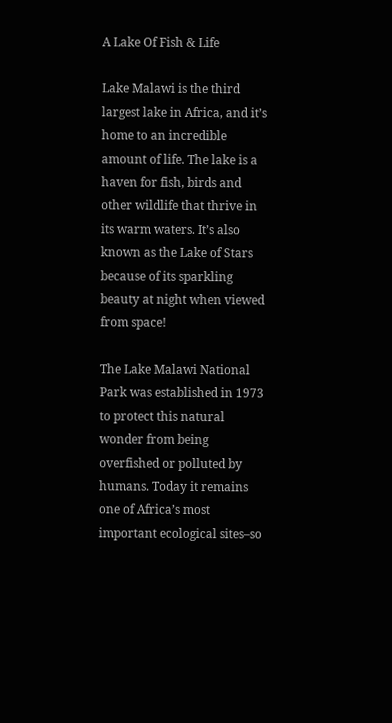A Lake Of Fish & Life

Lake Malawi is the third largest lake in Africa, and it’s home to an incredible amount of life. The lake is a haven for fish, birds and other wildlife that thrive in its warm waters. It’s also known as the Lake of Stars because of its sparkling beauty at night when viewed from space!

The Lake Malawi National Park was established in 1973 to protect this natural wonder from being overfished or polluted by humans. Today it remains one of Africa’s most important ecological sites–so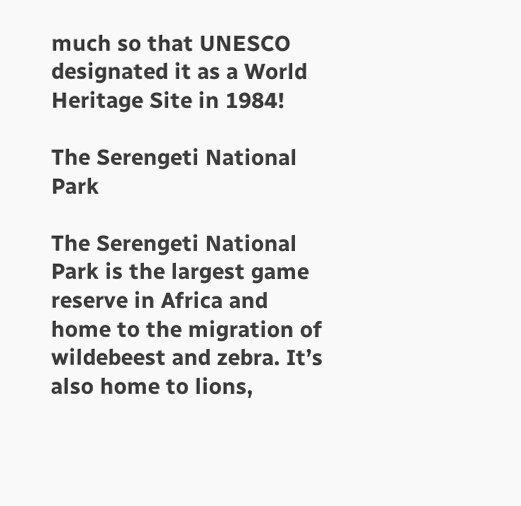much so that UNESCO designated it as a World Heritage Site in 1984!

The Serengeti National Park

The Serengeti National Park is the largest game reserve in Africa and home to the migration of wildebeest and zebra. It’s also home to lions,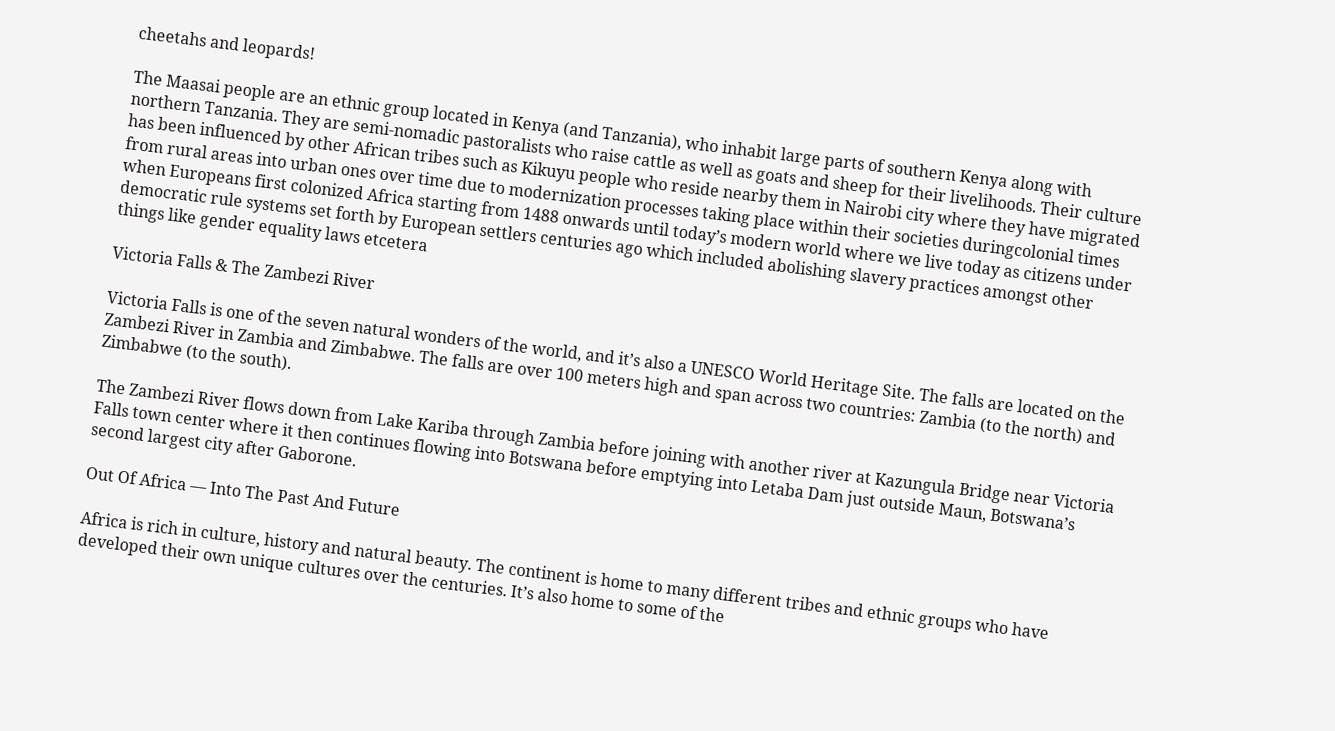cheetahs and leopards!

The Maasai people are an ethnic group located in Kenya (and Tanzania), who inhabit large parts of southern Kenya along with northern Tanzania. They are semi-nomadic pastoralists who raise cattle as well as goats and sheep for their livelihoods. Their culture has been influenced by other African tribes such as Kikuyu people who reside nearby them in Nairobi city where they have migrated from rural areas into urban ones over time due to modernization processes taking place within their societies duringcolonial times when Europeans first colonized Africa starting from 1488 onwards until today’s modern world where we live today as citizens under democratic rule systems set forth by European settlers centuries ago which included abolishing slavery practices amongst other things like gender equality laws etcetera

Victoria Falls & The Zambezi River

Victoria Falls is one of the seven natural wonders of the world, and it’s also a UNESCO World Heritage Site. The falls are located on the Zambezi River in Zambia and Zimbabwe. The falls are over 100 meters high and span across two countries: Zambia (to the north) and Zimbabwe (to the south).

The Zambezi River flows down from Lake Kariba through Zambia before joining with another river at Kazungula Bridge near Victoria Falls town center where it then continues flowing into Botswana before emptying into Letaba Dam just outside Maun, Botswana’s second largest city after Gaborone.

Out Of Africa — Into The Past And Future

Africa is rich in culture, history and natural beauty. The continent is home to many different tribes and ethnic groups who have developed their own unique cultures over the centuries. It’s also home to some of the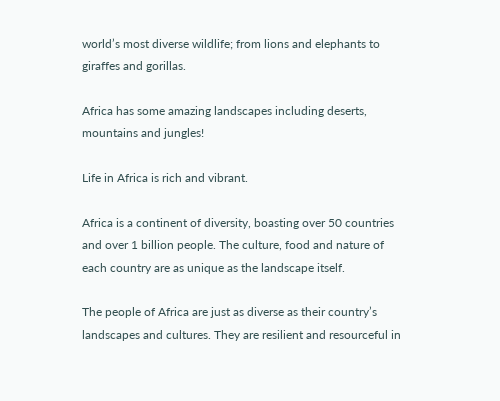world’s most diverse wildlife; from lions and elephants to giraffes and gorillas.

Africa has some amazing landscapes including deserts, mountains and jungles!

Life in Africa is rich and vibrant.

Africa is a continent of diversity, boasting over 50 countries and over 1 billion people. The culture, food and nature of each country are as unique as the landscape itself.

The people of Africa are just as diverse as their country’s landscapes and cultures. They are resilient and resourceful in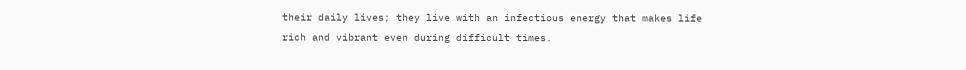their daily lives; they live with an infectious energy that makes life rich and vibrant even during difficult times.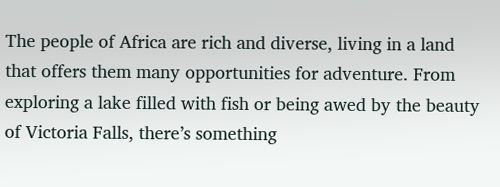The people of Africa are rich and diverse, living in a land that offers them many opportunities for adventure. From exploring a lake filled with fish or being awed by the beauty of Victoria Falls, there’s something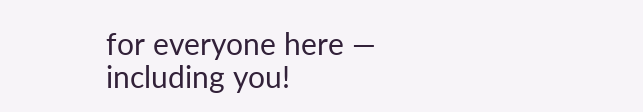for everyone here — including you!